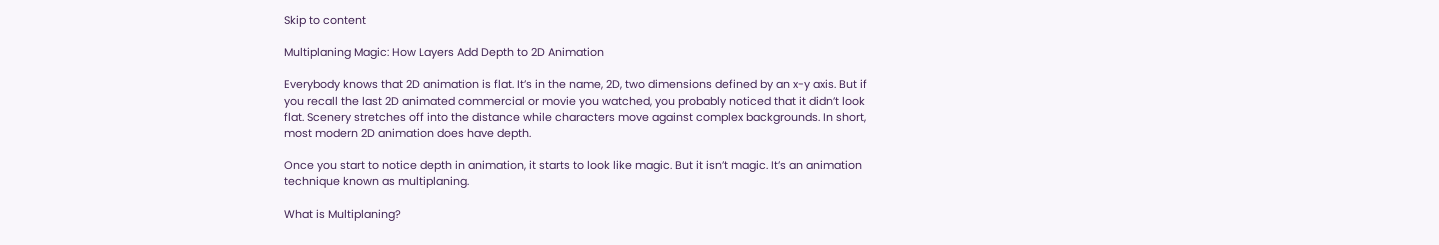Skip to content

Multiplaning Magic: How Layers Add Depth to 2D Animation

Everybody knows that 2D animation is flat. It’s in the name, 2D, two dimensions defined by an x-y axis. But if you recall the last 2D animated commercial or movie you watched, you probably noticed that it didn’t look flat. Scenery stretches off into the distance while characters move against complex backgrounds. In short, most modern 2D animation does have depth.

Once you start to notice depth in animation, it starts to look like magic. But it isn’t magic. It’s an animation technique known as multiplaning.

What is Multiplaning?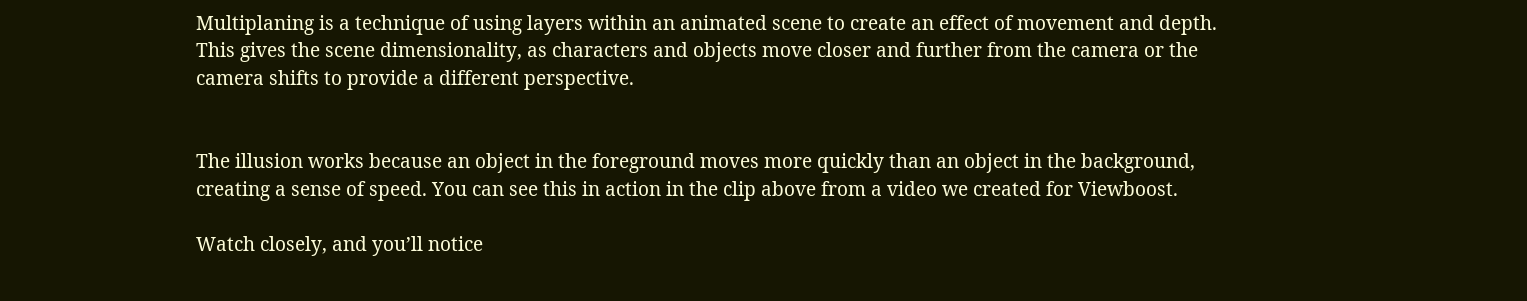Multiplaning is a technique of using layers within an animated scene to create an effect of movement and depth. This gives the scene dimensionality, as characters and objects move closer and further from the camera or the camera shifts to provide a different perspective.


The illusion works because an object in the foreground moves more quickly than an object in the background, creating a sense of speed. You can see this in action in the clip above from a video we created for Viewboost.

Watch closely, and you’ll notice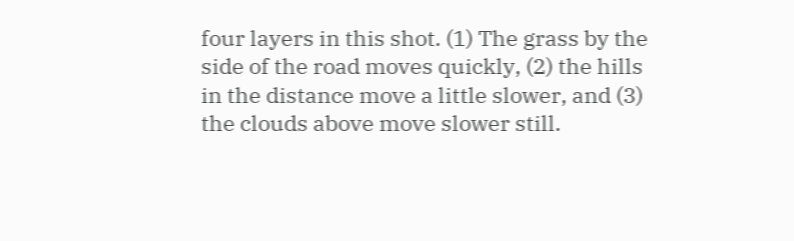four layers in this shot. (1) The grass by the side of the road moves quickly, (2) the hills in the distance move a little slower, and (3) the clouds above move slower still.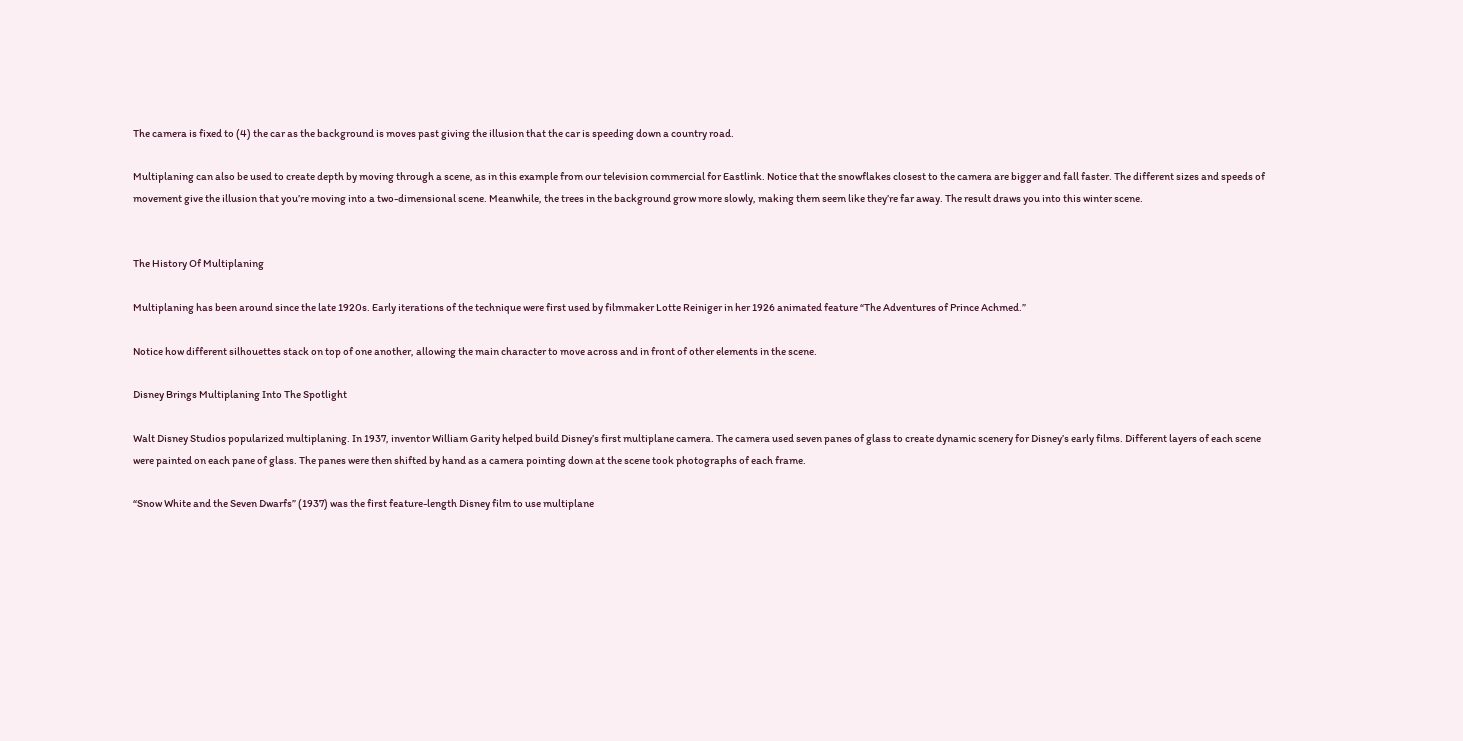The camera is fixed to (4) the car as the background is moves past giving the illusion that the car is speeding down a country road.

Multiplaning can also be used to create depth by moving through a scene, as in this example from our television commercial for Eastlink. Notice that the snowflakes closest to the camera are bigger and fall faster. The different sizes and speeds of movement give the illusion that you’re moving into a two-dimensional scene. Meanwhile, the trees in the background grow more slowly, making them seem like they’re far away. The result draws you into this winter scene.


The History Of Multiplaning

Multiplaning has been around since the late 1920s. Early iterations of the technique were first used by filmmaker Lotte Reiniger in her 1926 animated feature “The Adventures of Prince Achmed.”

Notice how different silhouettes stack on top of one another, allowing the main character to move across and in front of other elements in the scene.

Disney Brings Multiplaning Into The Spotlight

Walt Disney Studios popularized multiplaning. In 1937, inventor William Garity helped build Disney’s first multiplane camera. The camera used seven panes of glass to create dynamic scenery for Disney’s early films. Different layers of each scene were painted on each pane of glass. The panes were then shifted by hand as a camera pointing down at the scene took photographs of each frame.

“Snow White and the Seven Dwarfs” (1937) was the first feature-length Disney film to use multiplane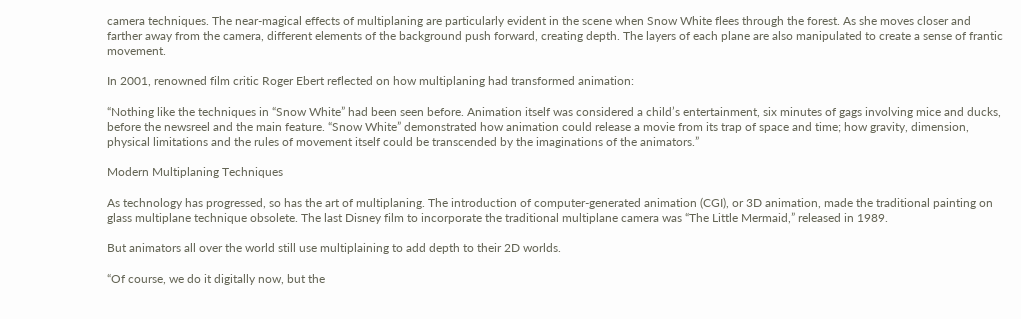camera techniques. The near-magical effects of multiplaning are particularly evident in the scene when Snow White flees through the forest. As she moves closer and farther away from the camera, different elements of the background push forward, creating depth. The layers of each plane are also manipulated to create a sense of frantic movement.

In 2001, renowned film critic Roger Ebert reflected on how multiplaning had transformed animation:

“Nothing like the techniques in “Snow White” had been seen before. Animation itself was considered a child’s entertainment, six minutes of gags involving mice and ducks, before the newsreel and the main feature. “Snow White” demonstrated how animation could release a movie from its trap of space and time; how gravity, dimension, physical limitations and the rules of movement itself could be transcended by the imaginations of the animators.”

Modern Multiplaning Techniques

As technology has progressed, so has the art of multiplaning. The introduction of computer-generated animation (CGI), or 3D animation, made the traditional painting on glass multiplane technique obsolete. The last Disney film to incorporate the traditional multiplane camera was “The Little Mermaid,” released in 1989.

But animators all over the world still use multiplaining to add depth to their 2D worlds.

“Of course, we do it digitally now, but the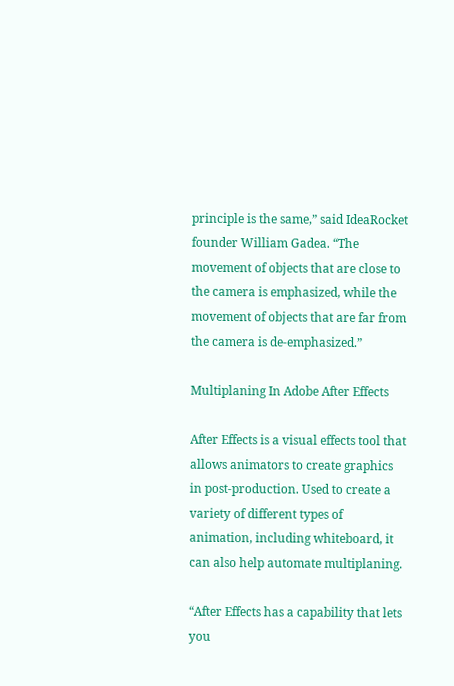principle is the same,” said IdeaRocket founder William Gadea. “The movement of objects that are close to the camera is emphasized, while the movement of objects that are far from the camera is de-emphasized.”

Multiplaning In Adobe After Effects

After Effects is a visual effects tool that allows animators to create graphics in post-production. Used to create a variety of different types of animation, including whiteboard, it can also help automate multiplaning.

“After Effects has a capability that lets you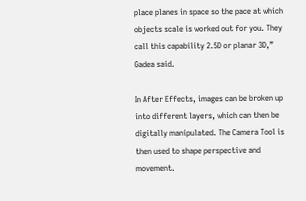place planes in space so the pace at which objects scale is worked out for you. They call this capability 2.5D or planar 3D,” Gadea said.

In After Effects, images can be broken up into different layers, which can then be digitally manipulated. The Camera Tool is then used to shape perspective and movement.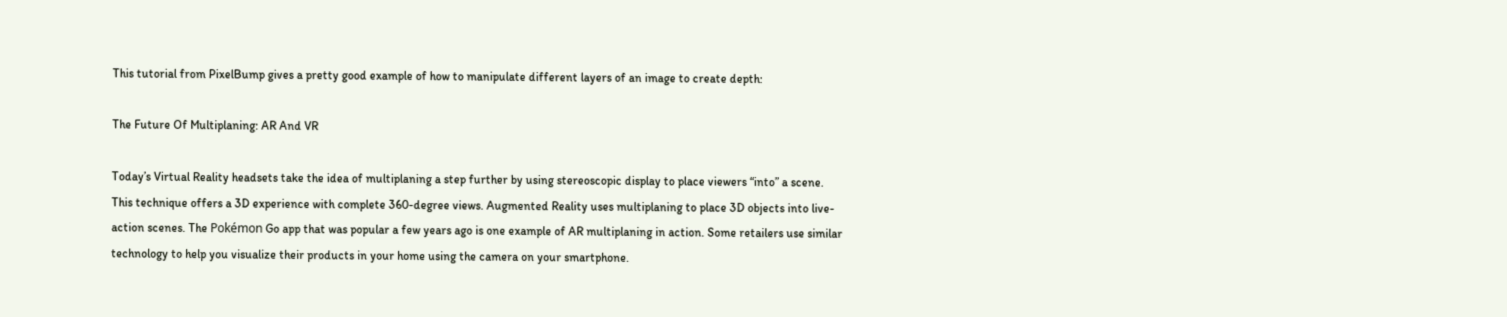This tutorial from PixelBump gives a pretty good example of how to manipulate different layers of an image to create depth:

The Future Of Multiplaning: AR And VR

Today’s Virtual Reality headsets take the idea of multiplaning a step further by using stereoscopic display to place viewers “into” a scene. This technique offers a 3D experience with complete 360-degree views. Augmented Reality uses multiplaning to place 3D objects into live-action scenes. The Pokémon Go app that was popular a few years ago is one example of AR multiplaning in action. Some retailers use similar technology to help you visualize their products in your home using the camera on your smartphone.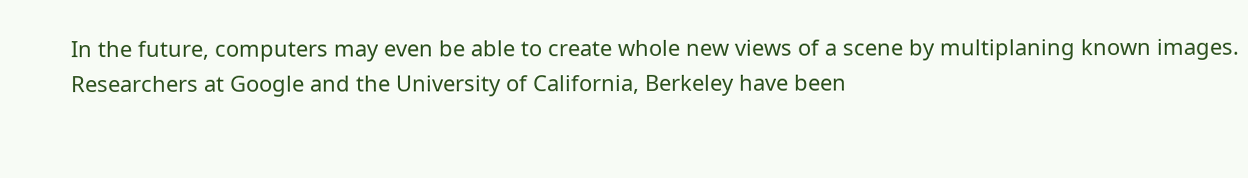In the future, computers may even be able to create whole new views of a scene by multiplaning known images. Researchers at Google and the University of California, Berkeley have been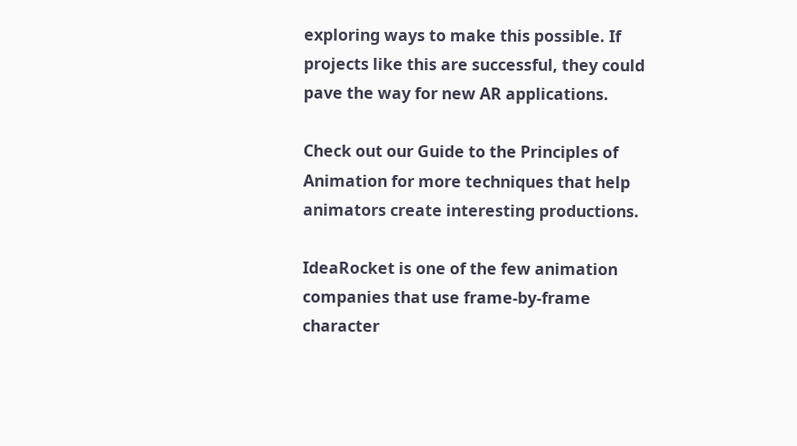exploring ways to make this possible. If projects like this are successful, they could pave the way for new AR applications.

Check out our Guide to the Principles of Animation for more techniques that help animators create interesting productions.

IdeaRocket is one of the few animation companies that use frame-by-frame character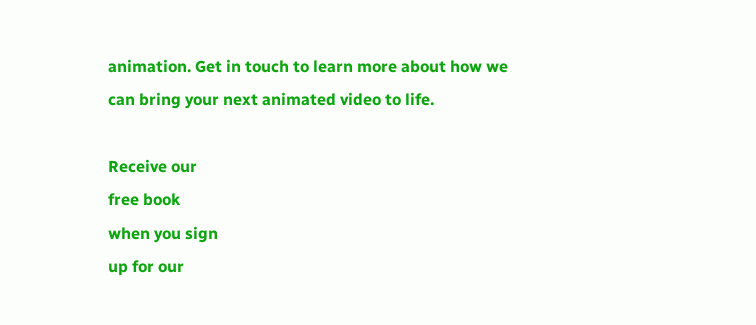animation. Get in touch to learn more about how we can bring your next animated video to life.

Receive our
free book
when you sign
up for our